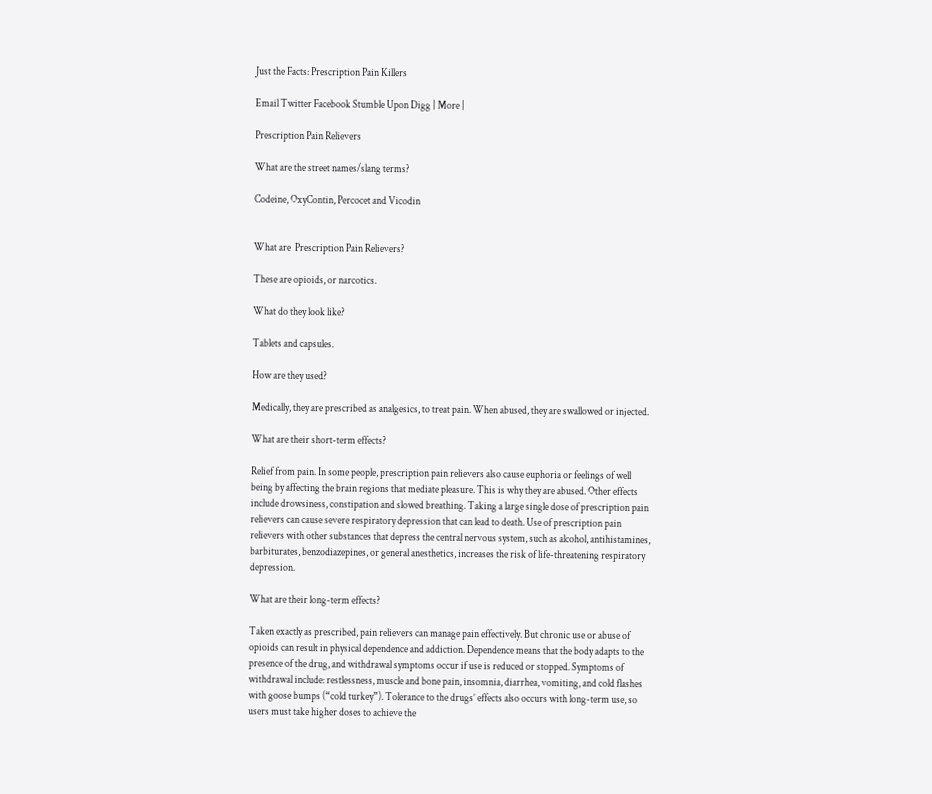Just the Facts: Prescription Pain Killers

Email Twitter Facebook Stumble Upon Digg | More |

Prescription Pain Relievers

What are the street names/slang terms?

Codeine, OxyContin, Percocet and Vicodin


What are  Prescription Pain Relievers?

These are opioids, or narcotics.

What do they look like?

Tablets and capsules.

How are they used?

Medically, they are prescribed as analgesics, to treat pain. When abused, they are swallowed or injected.

What are their short-term effects?

Relief from pain. In some people, prescription pain relievers also cause euphoria or feelings of well being by affecting the brain regions that mediate pleasure. This is why they are abused. Other effects include drowsiness, constipation and slowed breathing. Taking a large single dose of prescription pain relievers can cause severe respiratory depression that can lead to death. Use of prescription pain relievers with other substances that depress the central nervous system, such as alcohol, antihistamines, barbiturates, benzodiazepines, or general anesthetics, increases the risk of life-threatening respiratory depression.

What are their long-term effects?

Taken exactly as prescribed, pain relievers can manage pain effectively. But chronic use or abuse of opioids can result in physical dependence and addiction. Dependence means that the body adapts to the presence of the drug, and withdrawal symptoms occur if use is reduced or stopped. Symptoms of withdrawal include: restlessness, muscle and bone pain, insomnia, diarrhea, vomiting, and cold flashes with goose bumps (“cold turkey”). Tolerance to the drugs’ effects also occurs with long-term use, so users must take higher doses to achieve the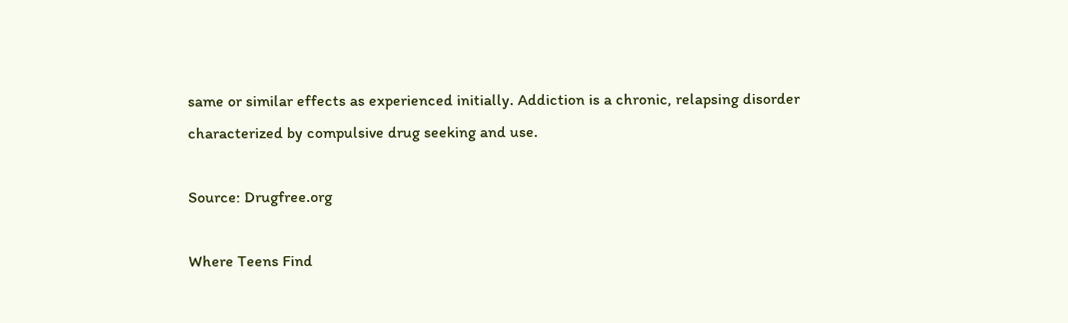same or similar effects as experienced initially. Addiction is a chronic, relapsing disorder characterized by compulsive drug seeking and use.

Source: Drugfree.org

Where Teens Find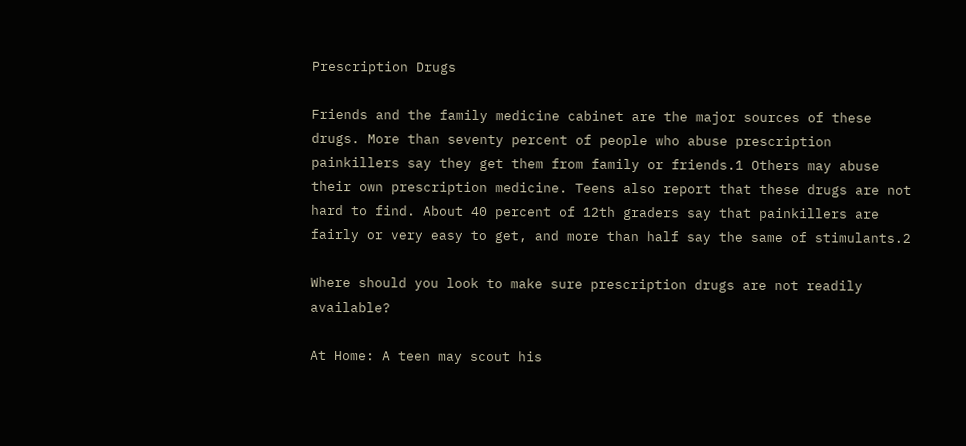Prescription Drugs

Friends and the family medicine cabinet are the major sources of these drugs. More than seventy percent of people who abuse prescription painkillers say they get them from family or friends.1 Others may abuse their own prescription medicine. Teens also report that these drugs are not hard to find. About 40 percent of 12th graders say that painkillers are fairly or very easy to get, and more than half say the same of stimulants.2

Where should you look to make sure prescription drugs are not readily available?

At Home: A teen may scout his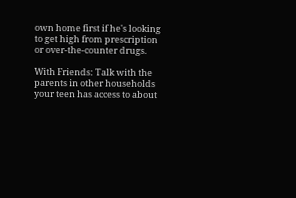own home first if he's looking to get high from prescription or over-the-counter drugs.

With Friends: Talk with the parents in other households your teen has access to about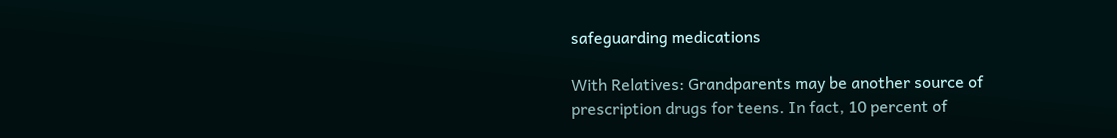safeguarding medications

With Relatives: Grandparents may be another source of prescription drugs for teens. In fact, 10 percent of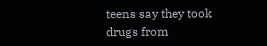teens say they took drugs from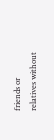friends or relatives without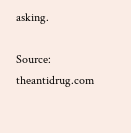asking.

Source: theantidrug.com